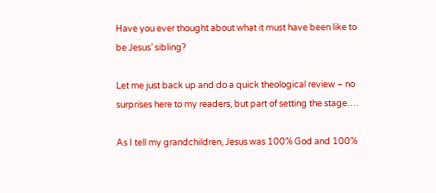Have you ever thought about what it must have been like to be Jesus’ sibling?

Let me just back up and do a quick theological review – no surprises here to my readers, but part of setting the stage….

As I tell my grandchildren, Jesus was 100% God and 100%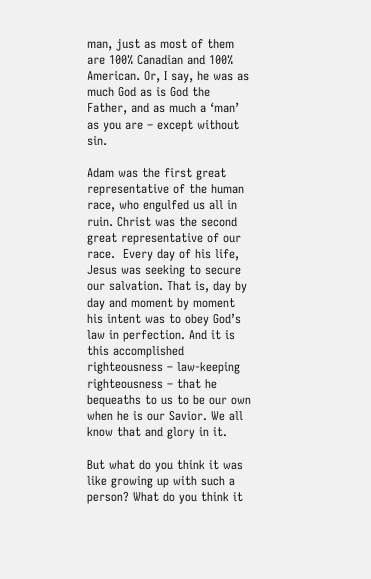man, just as most of them are 100% Canadian and 100% American. Or, I say, he was as much God as is God the Father, and as much a ‘man’ as you are – except without sin.

Adam was the first great representative of the human race, who engulfed us all in ruin. Christ was the second great representative of our race.  Every day of his life, Jesus was seeking to secure our salvation. That is, day by day and moment by moment his intent was to obey God’s law in perfection. And it is this accomplished righteousness – law-keeping righteousness – that he bequeaths to us to be our own when he is our Savior. We all know that and glory in it.

But what do you think it was like growing up with such a person? What do you think it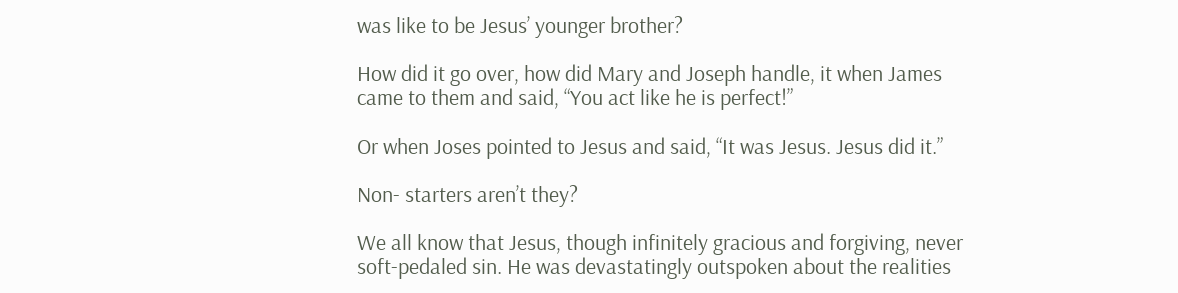was like to be Jesus’ younger brother?

How did it go over, how did Mary and Joseph handle, it when James came to them and said, “You act like he is perfect!”

Or when Joses pointed to Jesus and said, “It was Jesus. Jesus did it.”

Non- starters aren’t they?

We all know that Jesus, though infinitely gracious and forgiving, never soft-pedaled sin. He was devastatingly outspoken about the realities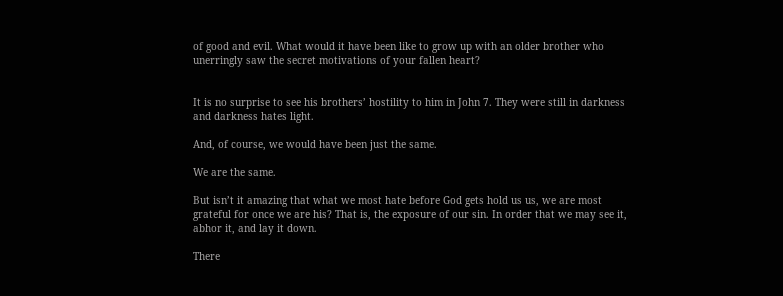of good and evil. What would it have been like to grow up with an older brother who unerringly saw the secret motivations of your fallen heart?


It is no surprise to see his brothers’ hostility to him in John 7. They were still in darkness and darkness hates light.

And, of course, we would have been just the same.

We are the same.

But isn’t it amazing that what we most hate before God gets hold us us, we are most grateful for once we are his? That is, the exposure of our sin. In order that we may see it, abhor it, and lay it down.

There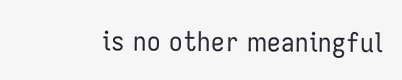is no other meaningful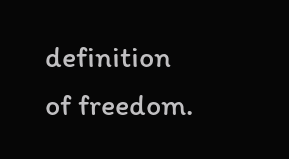definition of freedom.